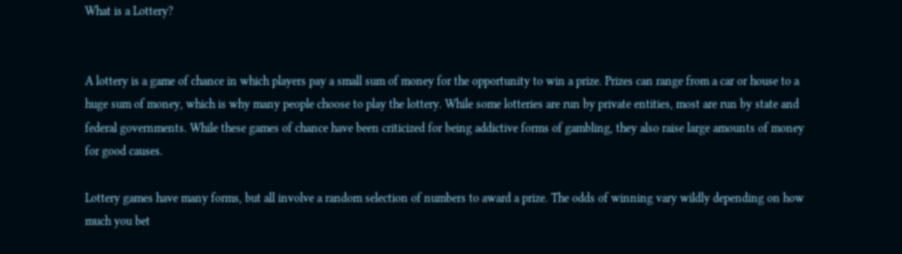What is a Lottery?


A lottery is a game of chance in which players pay a small sum of money for the opportunity to win a prize. Prizes can range from a car or house to a huge sum of money, which is why many people choose to play the lottery. While some lotteries are run by private entities, most are run by state and federal governments. While these games of chance have been criticized for being addictive forms of gambling, they also raise large amounts of money for good causes.

Lottery games have many forms, but all involve a random selection of numbers to award a prize. The odds of winning vary wildly depending on how much you bet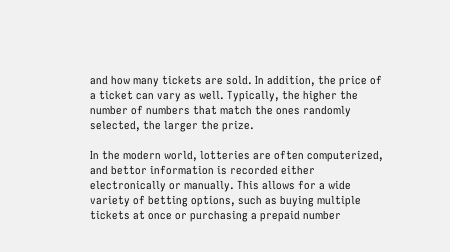and how many tickets are sold. In addition, the price of a ticket can vary as well. Typically, the higher the number of numbers that match the ones randomly selected, the larger the prize.

In the modern world, lotteries are often computerized, and bettor information is recorded either electronically or manually. This allows for a wide variety of betting options, such as buying multiple tickets at once or purchasing a prepaid number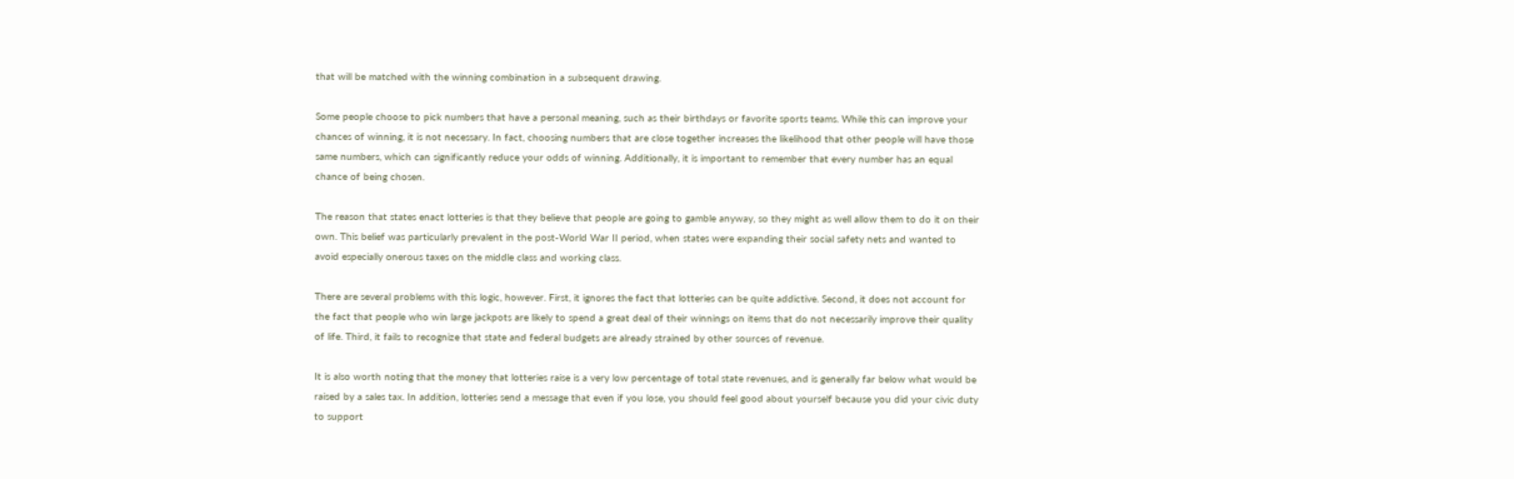that will be matched with the winning combination in a subsequent drawing.

Some people choose to pick numbers that have a personal meaning, such as their birthdays or favorite sports teams. While this can improve your chances of winning, it is not necessary. In fact, choosing numbers that are close together increases the likelihood that other people will have those same numbers, which can significantly reduce your odds of winning. Additionally, it is important to remember that every number has an equal chance of being chosen.

The reason that states enact lotteries is that they believe that people are going to gamble anyway, so they might as well allow them to do it on their own. This belief was particularly prevalent in the post-World War II period, when states were expanding their social safety nets and wanted to avoid especially onerous taxes on the middle class and working class.

There are several problems with this logic, however. First, it ignores the fact that lotteries can be quite addictive. Second, it does not account for the fact that people who win large jackpots are likely to spend a great deal of their winnings on items that do not necessarily improve their quality of life. Third, it fails to recognize that state and federal budgets are already strained by other sources of revenue.

It is also worth noting that the money that lotteries raise is a very low percentage of total state revenues, and is generally far below what would be raised by a sales tax. In addition, lotteries send a message that even if you lose, you should feel good about yourself because you did your civic duty to support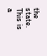the state. This is a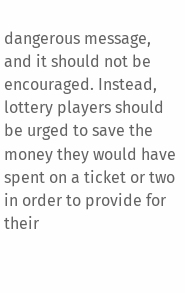dangerous message, and it should not be encouraged. Instead, lottery players should be urged to save the money they would have spent on a ticket or two in order to provide for their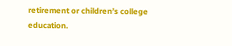retirement or children’s college education.